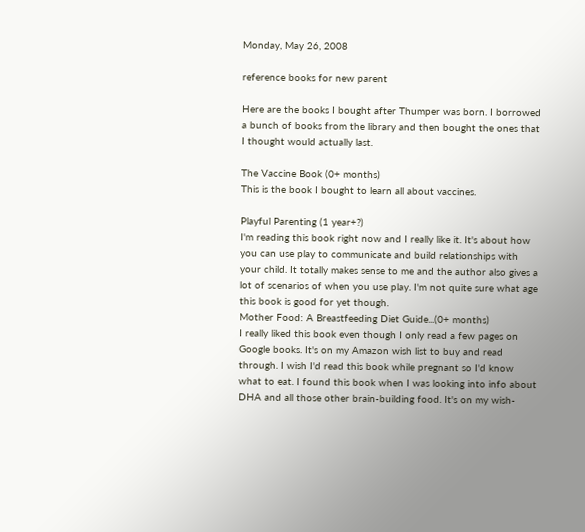Monday, May 26, 2008

reference books for new parent

Here are the books I bought after Thumper was born. I borrowed a bunch of books from the library and then bought the ones that I thought would actually last.

The Vaccine Book (0+ months)
This is the book I bought to learn all about vaccines.

Playful Parenting (1 year+?)
I'm reading this book right now and I really like it. It's about how you can use play to communicate and build relationships with your child. It totally makes sense to me and the author also gives a lot of scenarios of when you use play. I'm not quite sure what age this book is good for yet though.
Mother Food: A Breastfeeding Diet Guide...(0+ months)
I really liked this book even though I only read a few pages on Google books. It's on my Amazon wish list to buy and read through. I wish I'd read this book while pregnant so I'd know what to eat. I found this book when I was looking into info about DHA and all those other brain-building food. It's on my wish-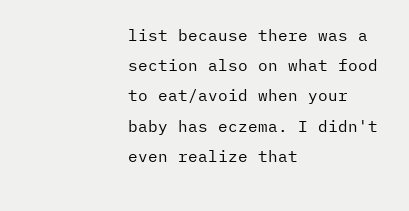list because there was a section also on what food to eat/avoid when your baby has eczema. I didn't even realize that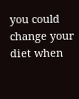you could change your diet when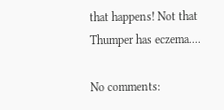that happens! Not that Thumper has eczema....

No comments: